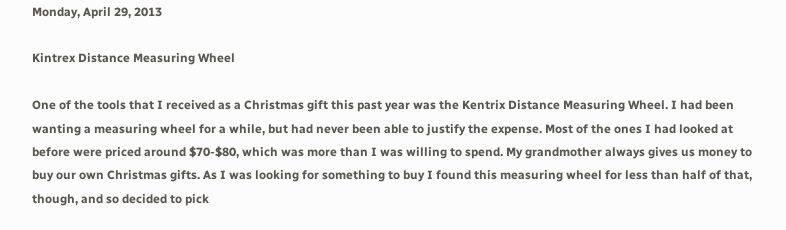Monday, April 29, 2013

Kintrex Distance Measuring Wheel

One of the tools that I received as a Christmas gift this past year was the Kentrix Distance Measuring Wheel. I had been wanting a measuring wheel for a while, but had never been able to justify the expense. Most of the ones I had looked at before were priced around $70-$80, which was more than I was willing to spend. My grandmother always gives us money to buy our own Christmas gifts. As I was looking for something to buy I found this measuring wheel for less than half of that, though, and so decided to pick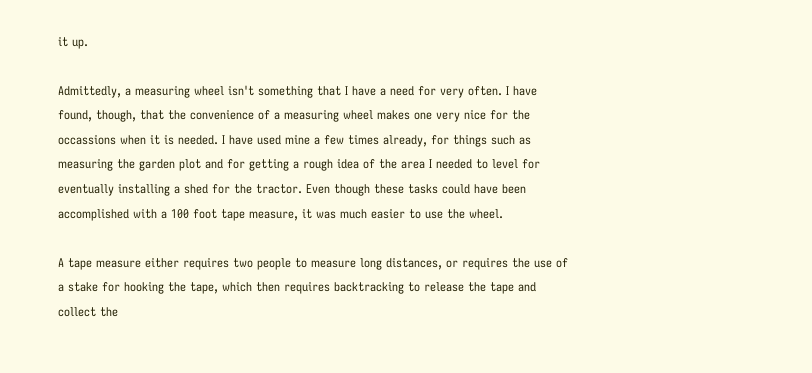it up.

Admittedly, a measuring wheel isn't something that I have a need for very often. I have found, though, that the convenience of a measuring wheel makes one very nice for the occassions when it is needed. I have used mine a few times already, for things such as measuring the garden plot and for getting a rough idea of the area I needed to level for eventually installing a shed for the tractor. Even though these tasks could have been accomplished with a 100 foot tape measure, it was much easier to use the wheel.

A tape measure either requires two people to measure long distances, or requires the use of a stake for hooking the tape, which then requires backtracking to release the tape and collect the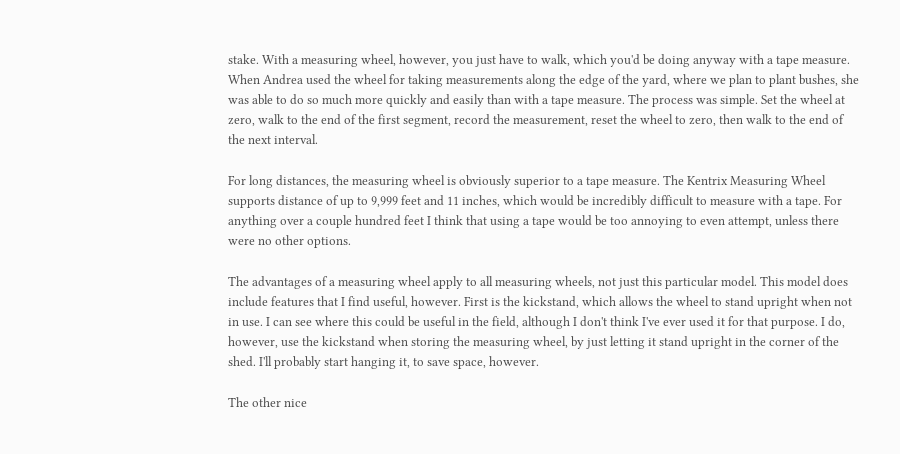stake. With a measuring wheel, however, you just have to walk, which you'd be doing anyway with a tape measure. When Andrea used the wheel for taking measurements along the edge of the yard, where we plan to plant bushes, she was able to do so much more quickly and easily than with a tape measure. The process was simple. Set the wheel at zero, walk to the end of the first segment, record the measurement, reset the wheel to zero, then walk to the end of the next interval.

For long distances, the measuring wheel is obviously superior to a tape measure. The Kentrix Measuring Wheel supports distance of up to 9,999 feet and 11 inches, which would be incredibly difficult to measure with a tape. For anything over a couple hundred feet I think that using a tape would be too annoying to even attempt, unless there were no other options.

The advantages of a measuring wheel apply to all measuring wheels, not just this particular model. This model does include features that I find useful, however. First is the kickstand, which allows the wheel to stand upright when not in use. I can see where this could be useful in the field, although I don't think I've ever used it for that purpose. I do, however, use the kickstand when storing the measuring wheel, by just letting it stand upright in the corner of the shed. I'll probably start hanging it, to save space, however.

The other nice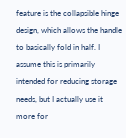feature is the collapsible hinge design, which allows the handle to basically fold in half. I assume this is primarily intended for reducing storage needs, but I actually use it more for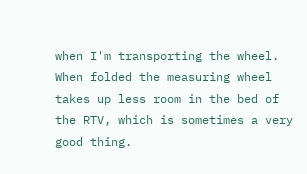when I'm transporting the wheel. When folded the measuring wheel takes up less room in the bed of the RTV, which is sometimes a very good thing.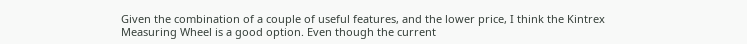Given the combination of a couple of useful features, and the lower price, I think the Kintrex Measuring Wheel is a good option. Even though the current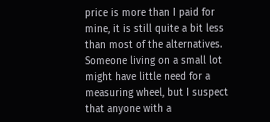price is more than I paid for mine, it is still quite a bit less than most of the alternatives. Someone living on a small lot might have little need for a measuring wheel, but I suspect that anyone with a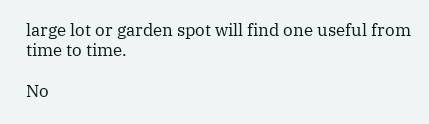large lot or garden spot will find one useful from time to time.

No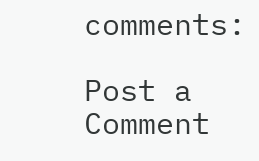comments:

Post a Comment